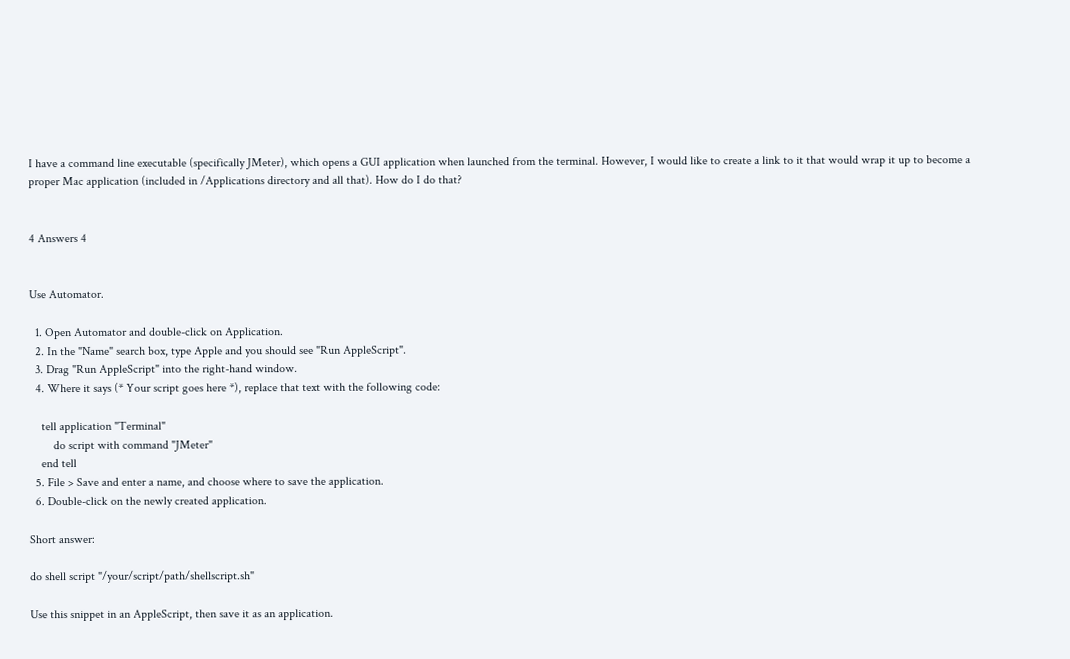I have a command line executable (specifically JMeter), which opens a GUI application when launched from the terminal. However, I would like to create a link to it that would wrap it up to become a proper Mac application (included in /Applications directory and all that). How do I do that?


4 Answers 4


Use Automator.

  1. Open Automator and double-click on Application.
  2. In the "Name" search box, type Apple and you should see "Run AppleScript".
  3. Drag "Run AppleScript" into the right-hand window.
  4. Where it says (* Your script goes here *), replace that text with the following code:

    tell application "Terminal"
        do script with command "JMeter"
    end tell
  5. File > Save and enter a name, and choose where to save the application.
  6. Double-click on the newly created application.

Short answer:

do shell script "/your/script/path/shellscript.sh"

Use this snippet in an AppleScript, then save it as an application.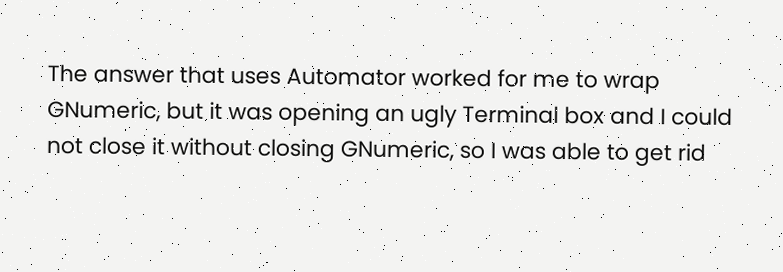The answer that uses Automator worked for me to wrap GNumeric, but it was opening an ugly Terminal box and I could not close it without closing GNumeric, so I was able to get rid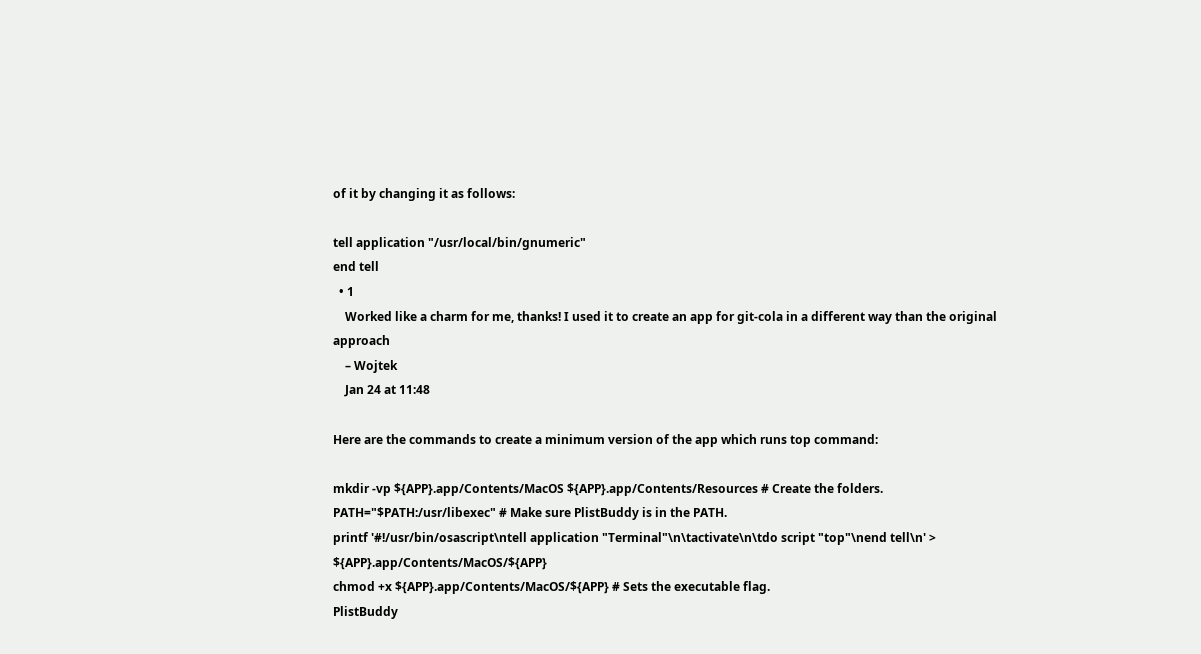of it by changing it as follows:

tell application "/usr/local/bin/gnumeric"
end tell
  • 1
    Worked like a charm for me, thanks! I used it to create an app for git-cola in a different way than the original approach
    – Wojtek
    Jan 24 at 11:48

Here are the commands to create a minimum version of the app which runs top command:

mkdir -vp ${APP}.app/Contents/MacOS ${APP}.app/Contents/Resources # Create the folders.
PATH="$PATH:/usr/libexec" # Make sure PlistBuddy is in the PATH.
printf '#!/usr/bin/osascript\ntell application "Terminal"\n\tactivate\n\tdo script "top"\nend tell\n' > ${APP}.app/Contents/MacOS/${APP}
chmod +x ${APP}.app/Contents/MacOS/${APP} # Sets the executable flag.
PlistBuddy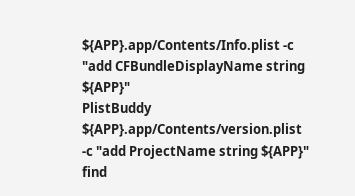${APP}.app/Contents/Info.plist -c "add CFBundleDisplayName string ${APP}"
PlistBuddy ${APP}.app/Contents/version.plist -c "add ProjectName string ${APP}"
find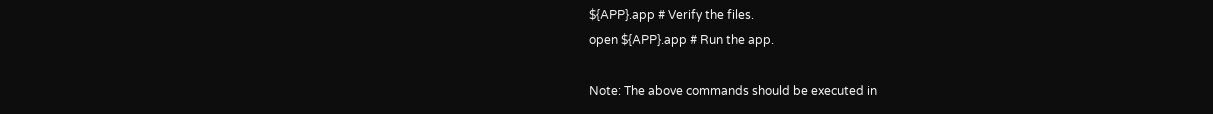${APP}.app # Verify the files.
open ${APP}.app # Run the app.

Note: The above commands should be executed in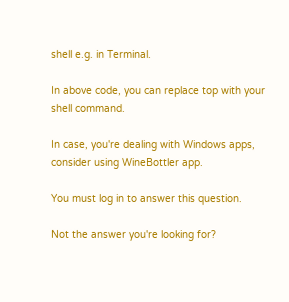shell e.g. in Terminal.

In above code, you can replace top with your shell command.

In case, you're dealing with Windows apps, consider using WineBottler app.

You must log in to answer this question.

Not the answer you're looking for?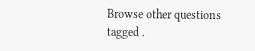Browse other questions tagged .